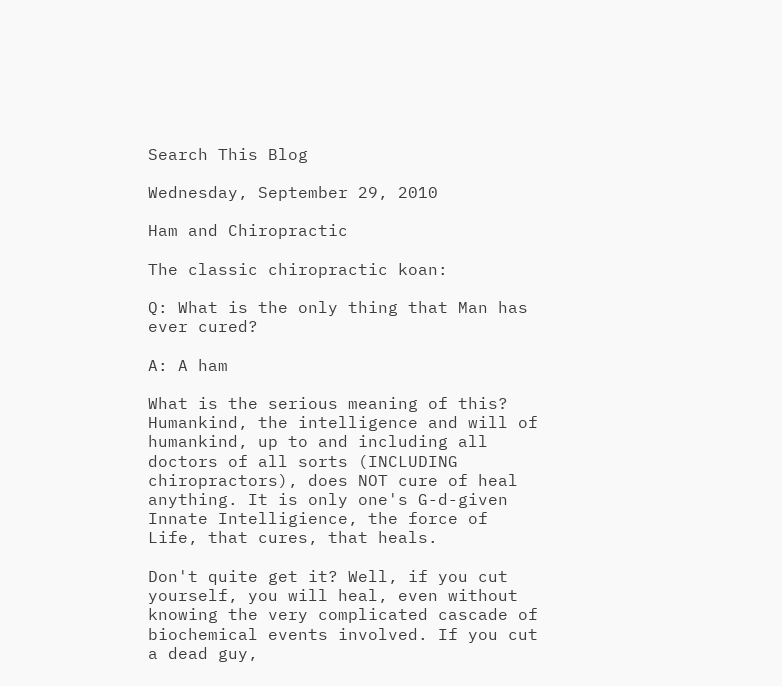Search This Blog

Wednesday, September 29, 2010

Ham and Chiropractic

The classic chiropractic koan:

Q: What is the only thing that Man has ever cured?

A: A ham

What is the serious meaning of this? Humankind, the intelligence and will of humankind, up to and including all doctors of all sorts (INCLUDING chiropractors), does NOT cure of heal anything. It is only one's G-d-given Innate Intelligience, the force of Life, that cures, that heals.

Don't quite get it? Well, if you cut yourself, you will heal, even without knowing the very complicated cascade of biochemical events involved. If you cut a dead guy,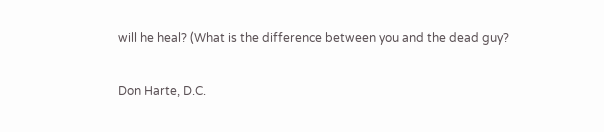will he heal? (What is the difference between you and the dead guy?

Don Harte, D.C.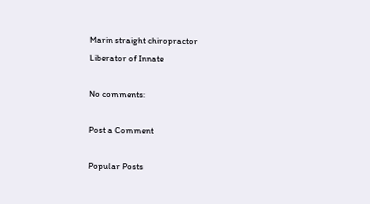Marin straight chiropractor
Liberator of Innate

No comments:

Post a Comment

Popular Posts